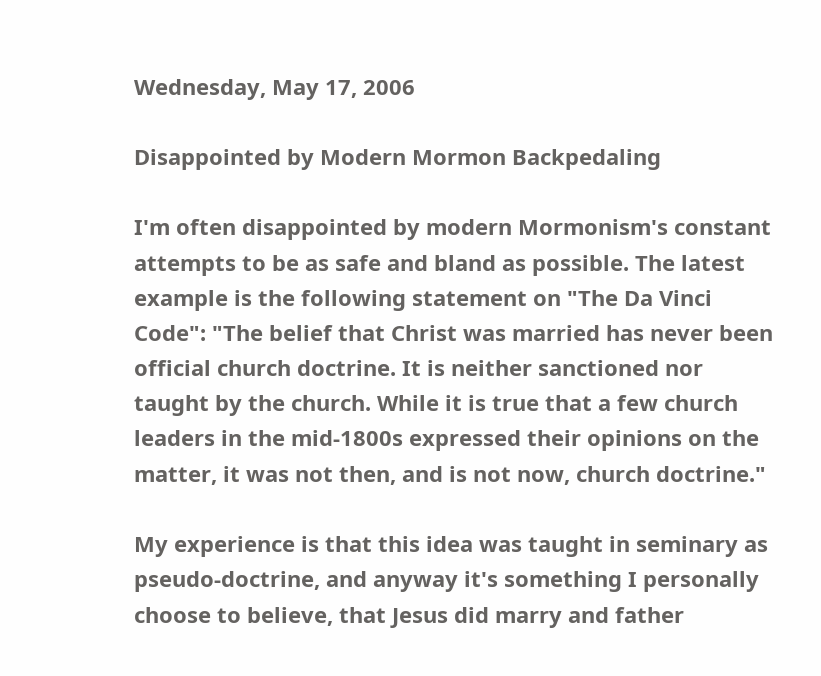Wednesday, May 17, 2006

Disappointed by Modern Mormon Backpedaling

I'm often disappointed by modern Mormonism's constant attempts to be as safe and bland as possible. The latest example is the following statement on "The Da Vinci Code": "The belief that Christ was married has never been official church doctrine. It is neither sanctioned nor taught by the church. While it is true that a few church leaders in the mid-1800s expressed their opinions on the matter, it was not then, and is not now, church doctrine."

My experience is that this idea was taught in seminary as pseudo-doctrine, and anyway it's something I personally choose to believe, that Jesus did marry and father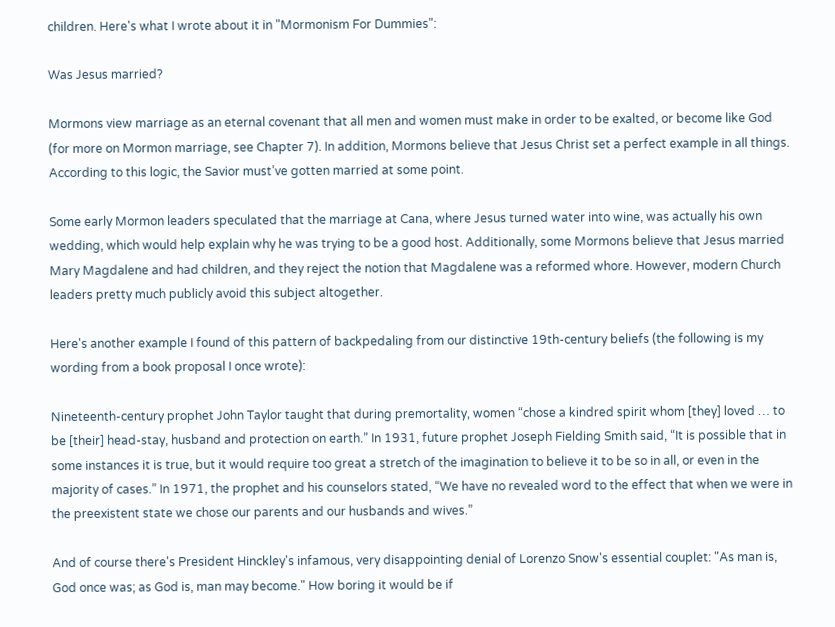children. Here's what I wrote about it in "Mormonism For Dummies":

Was Jesus married?

Mormons view marriage as an eternal covenant that all men and women must make in order to be exalted, or become like God (for more on Mormon marriage, see Chapter 7). In addition, Mormons believe that Jesus Christ set a perfect example in all things. According to this logic, the Savior must’ve gotten married at some point.

Some early Mormon leaders speculated that the marriage at Cana, where Jesus turned water into wine, was actually his own wedding, which would help explain why he was trying to be a good host. Additionally, some Mormons believe that Jesus married Mary Magdalene and had children, and they reject the notion that Magdalene was a reformed whore. However, modern Church leaders pretty much publicly avoid this subject altogether.

Here's another example I found of this pattern of backpedaling from our distinctive 19th-century beliefs (the following is my wording from a book proposal I once wrote):

Nineteenth-century prophet John Taylor taught that during premortality, women “chose a kindred spirit whom [they] loved … to be [their] head-stay, husband and protection on earth.” In 1931, future prophet Joseph Fielding Smith said, “It is possible that in some instances it is true, but it would require too great a stretch of the imagination to believe it to be so in all, or even in the majority of cases.” In 1971, the prophet and his counselors stated, “We have no revealed word to the effect that when we were in the preexistent state we chose our parents and our husbands and wives.”

And of course there's President Hinckley's infamous, very disappointing denial of Lorenzo Snow's essential couplet: "As man is, God once was; as God is, man may become." How boring it would be if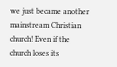we just became another mainstream Christian church! Even if the church loses its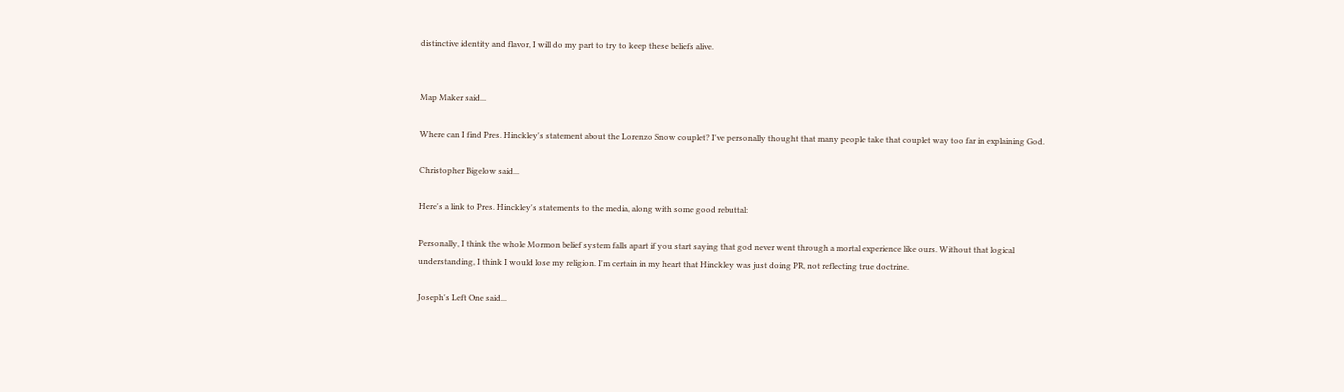distinctive identity and flavor, I will do my part to try to keep these beliefs alive.


Map Maker said...

Where can I find Pres. Hinckley's statement about the Lorenzo Snow couplet? I've personally thought that many people take that couplet way too far in explaining God.

Christopher Bigelow said...

Here's a link to Pres. Hinckley's statements to the media, along with some good rebuttal:

Personally, I think the whole Mormon belief system falls apart if you start saying that god never went through a mortal experience like ours. Without that logical understanding, I think I would lose my religion. I'm certain in my heart that Hinckley was just doing PR, not reflecting true doctrine.

Joseph's Left One said...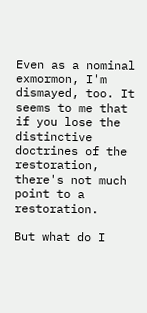Even as a nominal exmormon, I'm dismayed, too. It seems to me that if you lose the distinctive doctrines of the restoration, there's not much point to a restoration.

But what do I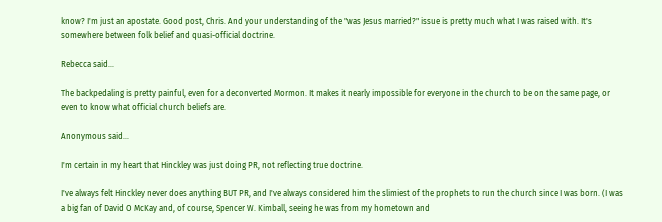know? I'm just an apostate. Good post, Chris. And your understanding of the "was Jesus married?" issue is pretty much what I was raised with. It's somewhere between folk belief and quasi-official doctrine.

Rebecca said...

The backpedaling is pretty painful, even for a deconverted Mormon. It makes it nearly impossible for everyone in the church to be on the same page, or even to know what official church beliefs are.

Anonymous said...

I'm certain in my heart that Hinckley was just doing PR, not reflecting true doctrine.

I've always felt Hinckley never does anything BUT PR, and I've always considered him the slimiest of the prophets to run the church since I was born. (I was a big fan of David O McKay and, of course, Spencer W. Kimball, seeing he was from my hometown and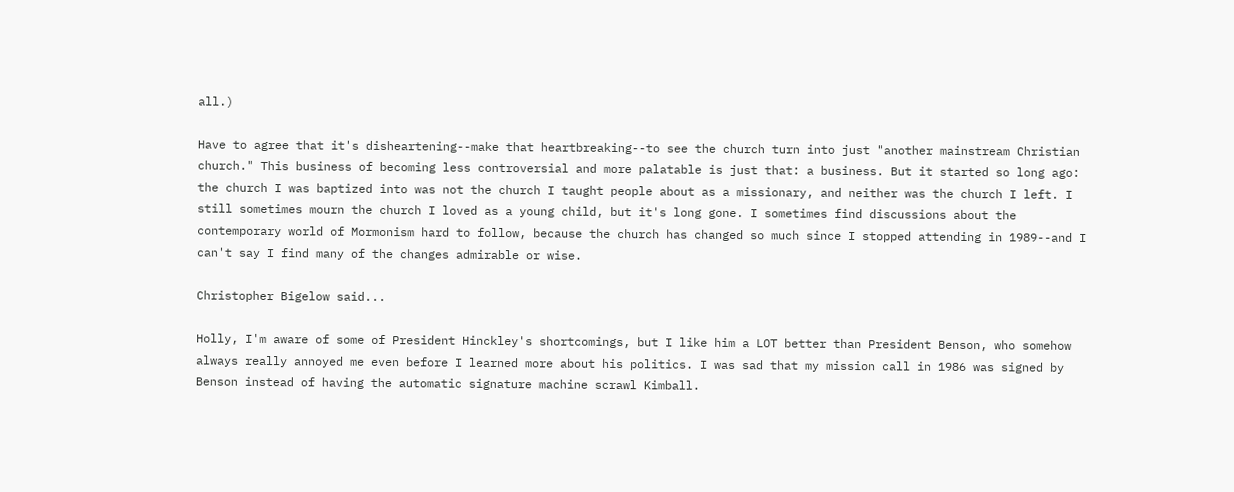all.)

Have to agree that it's disheartening--make that heartbreaking--to see the church turn into just "another mainstream Christian church." This business of becoming less controversial and more palatable is just that: a business. But it started so long ago: the church I was baptized into was not the church I taught people about as a missionary, and neither was the church I left. I still sometimes mourn the church I loved as a young child, but it's long gone. I sometimes find discussions about the contemporary world of Mormonism hard to follow, because the church has changed so much since I stopped attending in 1989--and I can't say I find many of the changes admirable or wise.

Christopher Bigelow said...

Holly, I'm aware of some of President Hinckley's shortcomings, but I like him a LOT better than President Benson, who somehow always really annoyed me even before I learned more about his politics. I was sad that my mission call in 1986 was signed by Benson instead of having the automatic signature machine scrawl Kimball.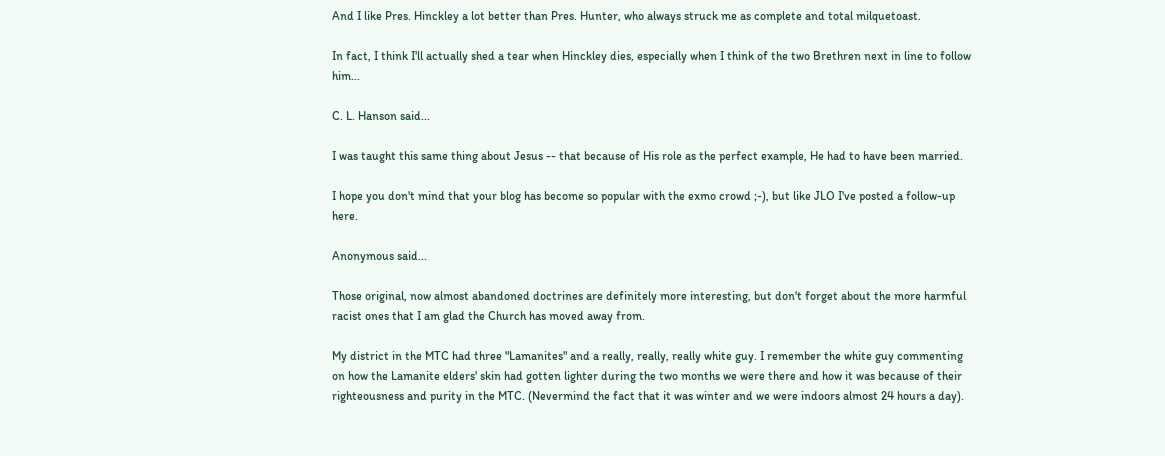And I like Pres. Hinckley a lot better than Pres. Hunter, who always struck me as complete and total milquetoast.

In fact, I think I'll actually shed a tear when Hinckley dies, especially when I think of the two Brethren next in line to follow him...

C. L. Hanson said...

I was taught this same thing about Jesus -- that because of His role as the perfect example, He had to have been married.

I hope you don't mind that your blog has become so popular with the exmo crowd ;-), but like JLO I've posted a follow-up here.

Anonymous said...

Those original, now almost abandoned doctrines are definitely more interesting, but don't forget about the more harmful racist ones that I am glad the Church has moved away from.

My district in the MTC had three "Lamanites" and a really, really, really white guy. I remember the white guy commenting on how the Lamanite elders' skin had gotten lighter during the two months we were there and how it was because of their righteousness and purity in the MTC. (Nevermind the fact that it was winter and we were indoors almost 24 hours a day).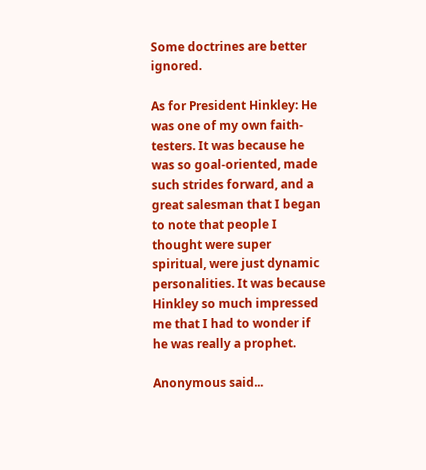Some doctrines are better ignored.

As for President Hinkley: He was one of my own faith-testers. It was because he was so goal-oriented, made such strides forward, and a great salesman that I began to note that people I thought were super spiritual, were just dynamic personalities. It was because Hinkley so much impressed me that I had to wonder if he was really a prophet.

Anonymous said...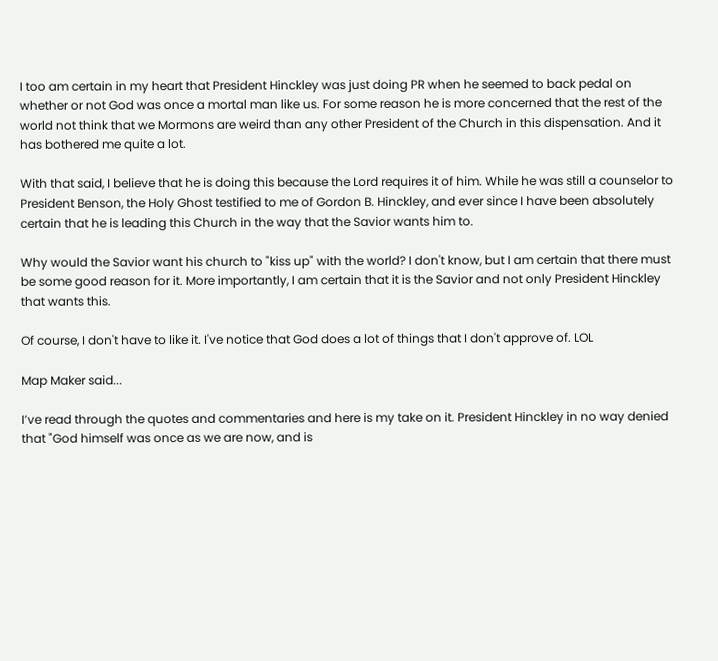I too am certain in my heart that President Hinckley was just doing PR when he seemed to back pedal on whether or not God was once a mortal man like us. For some reason he is more concerned that the rest of the world not think that we Mormons are weird than any other President of the Church in this dispensation. And it has bothered me quite a lot.

With that said, I believe that he is doing this because the Lord requires it of him. While he was still a counselor to President Benson, the Holy Ghost testified to me of Gordon B. Hinckley, and ever since I have been absolutely certain that he is leading this Church in the way that the Savior wants him to.

Why would the Savior want his church to "kiss up" with the world? I don't know, but I am certain that there must be some good reason for it. More importantly, I am certain that it is the Savior and not only President Hinckley that wants this.

Of course, I don't have to like it. I've notice that God does a lot of things that I don't approve of. LOL

Map Maker said...

I’ve read through the quotes and commentaries and here is my take on it. President Hinckley in no way denied that "God himself was once as we are now, and is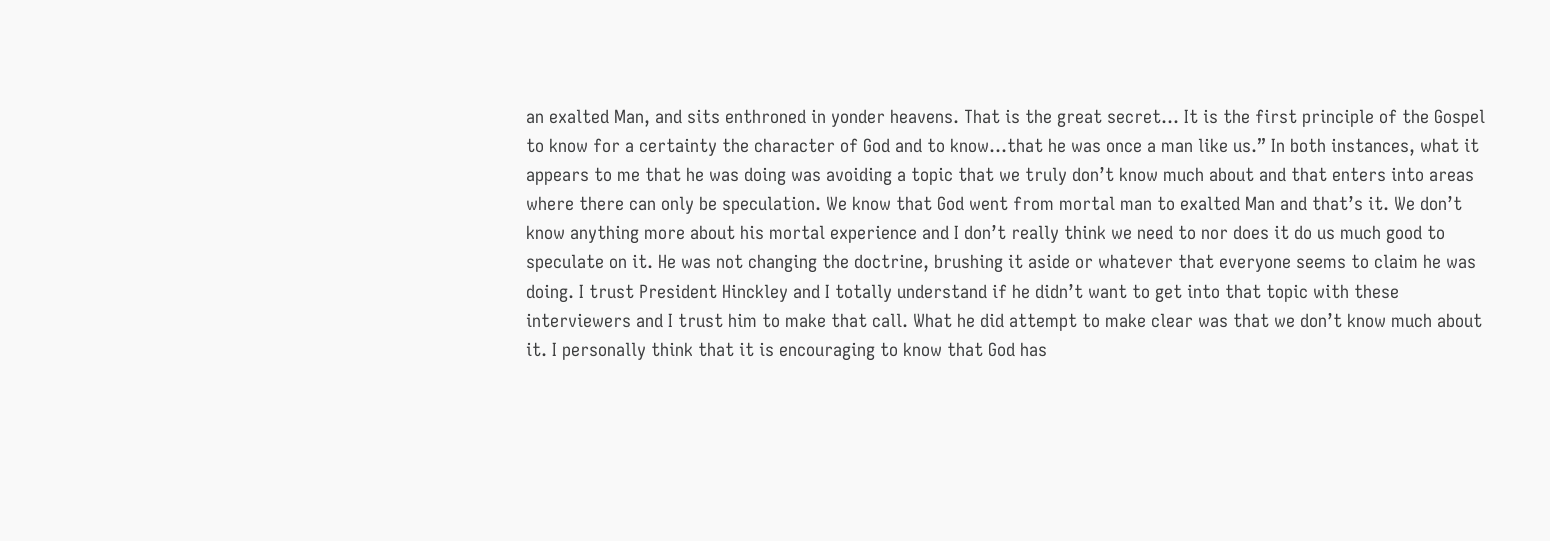an exalted Man, and sits enthroned in yonder heavens. That is the great secret... It is the first principle of the Gospel to know for a certainty the character of God and to know...that he was once a man like us.” In both instances, what it appears to me that he was doing was avoiding a topic that we truly don’t know much about and that enters into areas where there can only be speculation. We know that God went from mortal man to exalted Man and that’s it. We don’t know anything more about his mortal experience and I don’t really think we need to nor does it do us much good to speculate on it. He was not changing the doctrine, brushing it aside or whatever that everyone seems to claim he was doing. I trust President Hinckley and I totally understand if he didn’t want to get into that topic with these interviewers and I trust him to make that call. What he did attempt to make clear was that we don’t know much about it. I personally think that it is encouraging to know that God has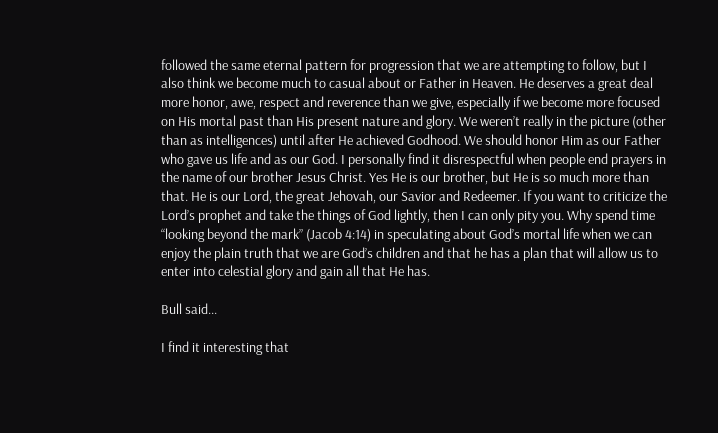followed the same eternal pattern for progression that we are attempting to follow, but I also think we become much to casual about or Father in Heaven. He deserves a great deal more honor, awe, respect and reverence than we give, especially if we become more focused on His mortal past than His present nature and glory. We weren’t really in the picture (other than as intelligences) until after He achieved Godhood. We should honor Him as our Father who gave us life and as our God. I personally find it disrespectful when people end prayers in the name of our brother Jesus Christ. Yes He is our brother, but He is so much more than that. He is our Lord, the great Jehovah, our Savior and Redeemer. If you want to criticize the Lord’s prophet and take the things of God lightly, then I can only pity you. Why spend time “looking beyond the mark” (Jacob 4:14) in speculating about God’s mortal life when we can enjoy the plain truth that we are God’s children and that he has a plan that will allow us to enter into celestial glory and gain all that He has.

Bull said...

I find it interesting that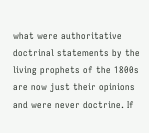what were authoritative doctrinal statements by the living prophets of the 1800s are now just their opinions and were never doctrine. If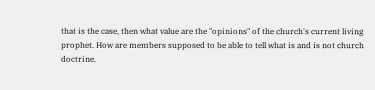that is the case, then what value are the "opinions" of the church's current living prophet. How are members supposed to be able to tell what is and is not church doctrine.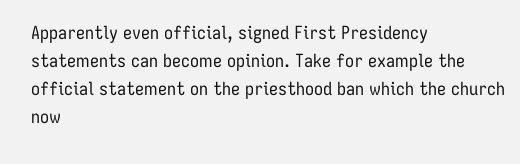Apparently even official, signed First Presidency statements can become opinion. Take for example the official statement on the priesthood ban which the church now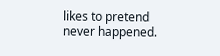likes to pretend never happened.